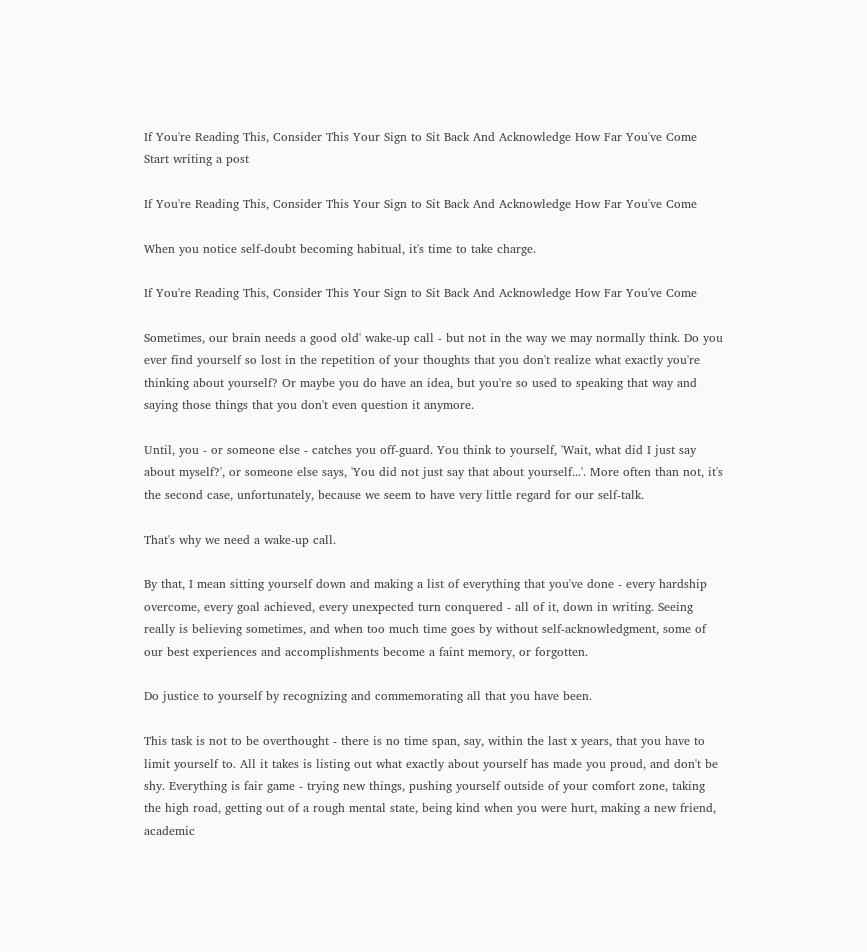If You're Reading This, Consider This Your Sign to Sit Back And Acknowledge How Far You've Come
Start writing a post

If You're Reading This, Consider This Your Sign to Sit Back And Acknowledge How Far You've Come

When you notice self-doubt becoming habitual, it's time to take charge.

If You're Reading This, Consider This Your Sign to Sit Back And Acknowledge How Far You've Come

Sometimes, our brain needs a good old' wake-up call - but not in the way we may normally think. Do you ever find yourself so lost in the repetition of your thoughts that you don't realize what exactly you're thinking about yourself? Or maybe you do have an idea, but you're so used to speaking that way and saying those things that you don't even question it anymore.

Until, you - or someone else - catches you off-guard. You think to yourself, 'Wait, what did I just say about myself?', or someone else says, 'You did not just say that about yourself...'. More often than not, it's the second case, unfortunately, because we seem to have very little regard for our self-talk.

That's why we need a wake-up call.

By that, I mean sitting yourself down and making a list of everything that you've done - every hardship overcome, every goal achieved, every unexpected turn conquered - all of it, down in writing. Seeing really is believing sometimes, and when too much time goes by without self-acknowledgment, some of our best experiences and accomplishments become a faint memory, or forgotten.

Do justice to yourself by recognizing and commemorating all that you have been.

This task is not to be overthought - there is no time span, say, within the last x years, that you have to limit yourself to. All it takes is listing out what exactly about yourself has made you proud, and don't be shy. Everything is fair game - trying new things, pushing yourself outside of your comfort zone, taking the high road, getting out of a rough mental state, being kind when you were hurt, making a new friend, academic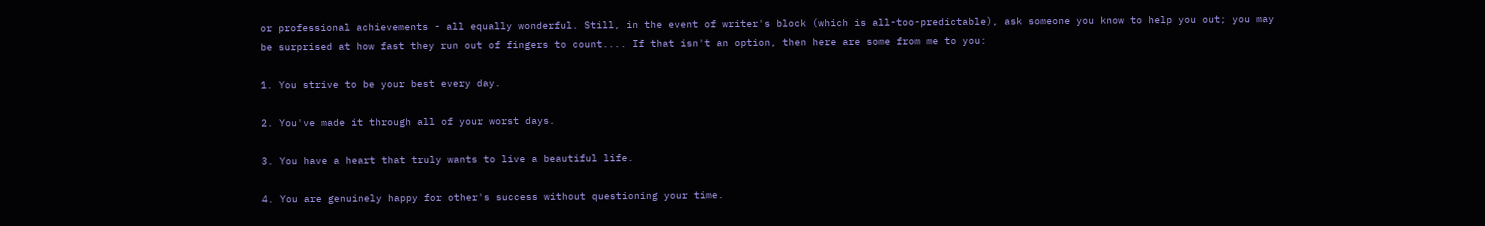or professional achievements - all equally wonderful. Still, in the event of writer's block (which is all-too-predictable), ask someone you know to help you out; you may be surprised at how fast they run out of fingers to count.... If that isn't an option, then here are some from me to you:

1. You strive to be your best every day.

2. You've made it through all of your worst days.

3. You have a heart that truly wants to live a beautiful life.

4. You are genuinely happy for other's success without questioning your time.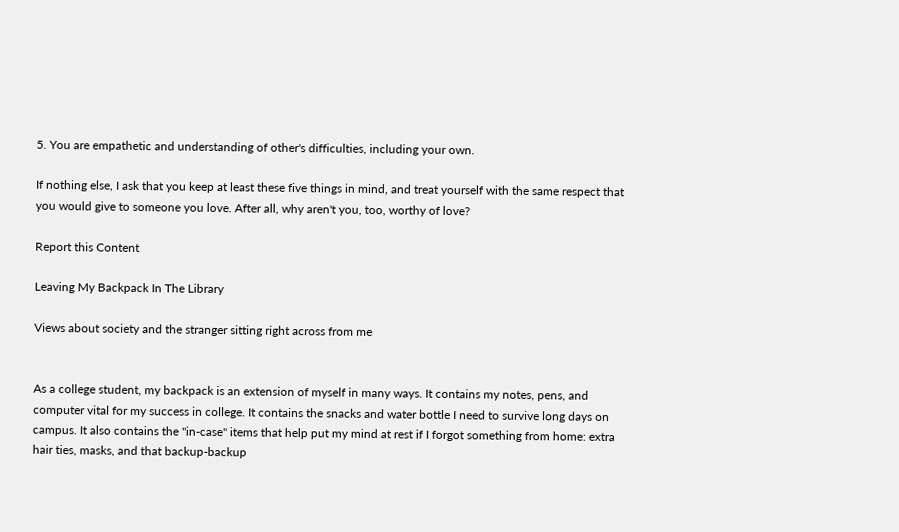5. You are empathetic and understanding of other's difficulties, including your own.

If nothing else, I ask that you keep at least these five things in mind, and treat yourself with the same respect that you would give to someone you love. After all, why aren't you, too, worthy of love?

Report this Content

Leaving My Backpack In The Library

Views about society and the stranger sitting right across from me


As a college student, my backpack is an extension of myself in many ways. It contains my notes, pens, and computer vital for my success in college. It contains the snacks and water bottle I need to survive long days on campus. It also contains the "in-case" items that help put my mind at rest if I forgot something from home: extra hair ties, masks, and that backup-backup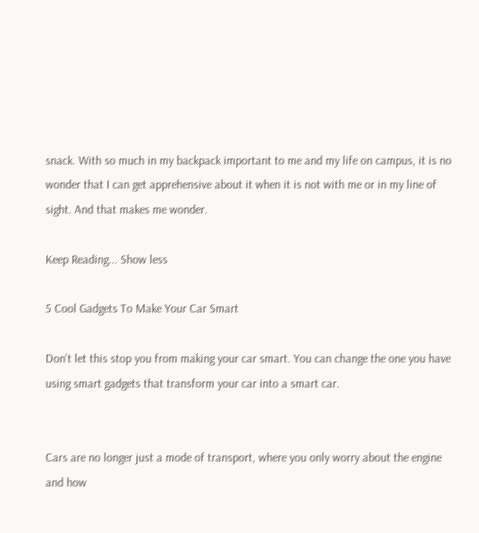snack. With so much in my backpack important to me and my life on campus, it is no wonder that I can get apprehensive about it when it is not with me or in my line of sight. And that makes me wonder.

Keep Reading... Show less

5 Cool Gadgets To Make Your Car Smart

Don't let this stop you from making your car smart. You can change the one you have using smart gadgets that transform your car into a smart car.


Cars are no longer just a mode of transport, where you only worry about the engine and how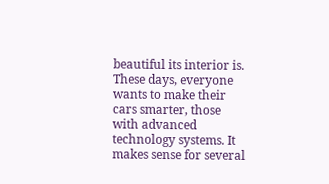beautiful its interior is. These days, everyone wants to make their cars smarter, those with advanced technology systems. It makes sense for several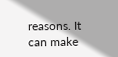reasons. It can make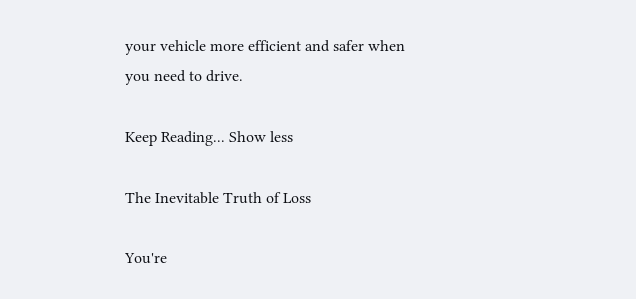your vehicle more efficient and safer when you need to drive.

Keep Reading... Show less

The Inevitable Truth of Loss

You're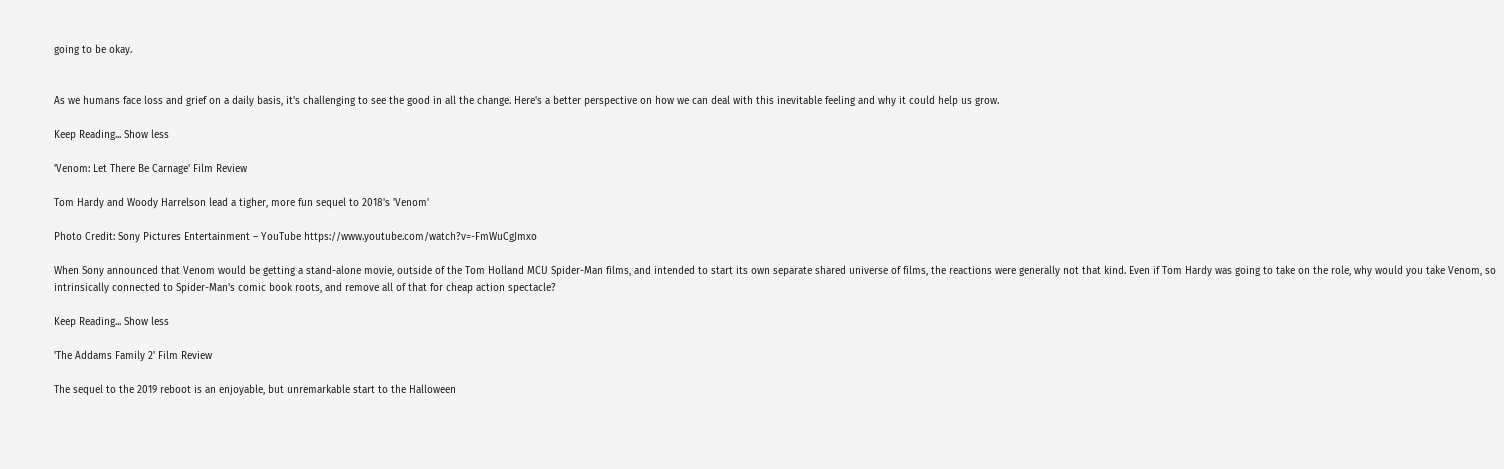going to be okay.


As we humans face loss and grief on a daily basis, it's challenging to see the good in all the change. Here's a better perspective on how we can deal with this inevitable feeling and why it could help us grow.

Keep Reading... Show less

'Venom: Let There Be Carnage' Film Review

Tom Hardy and Woody Harrelson lead a tigher, more fun sequel to 2018's 'Venom'

Photo Credit: Sony Pictures Entertainment – YouTube https://www.youtube.com/watch?v=-FmWuCgJmxo

When Sony announced that Venom would be getting a stand-alone movie, outside of the Tom Holland MCU Spider-Man films, and intended to start its own separate shared universe of films, the reactions were generally not that kind. Even if Tom Hardy was going to take on the role, why would you take Venom, so intrinsically connected to Spider-Man's comic book roots, and remove all of that for cheap action spectacle?

Keep Reading... Show less

'The Addams Family 2' Film Review

The sequel to the 2019 reboot is an enjoyable, but unremarkable start to the Halloween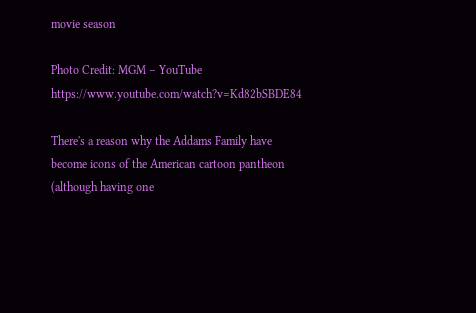movie season

Photo Credit: MGM – YouTube https://www.youtube.com/watch?v=Kd82bSBDE84

There's a reason why the Addams Family have become icons of the American cartoon pantheon (although having one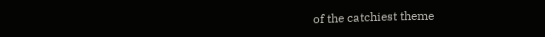of the catchiest theme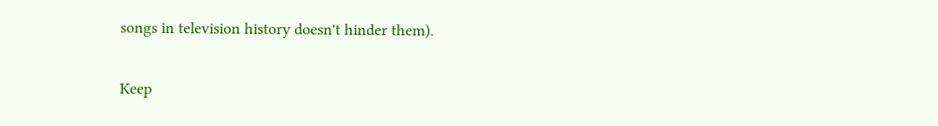songs in television history doesn't hinder them).

Keep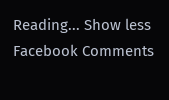Reading... Show less
Facebook Comments